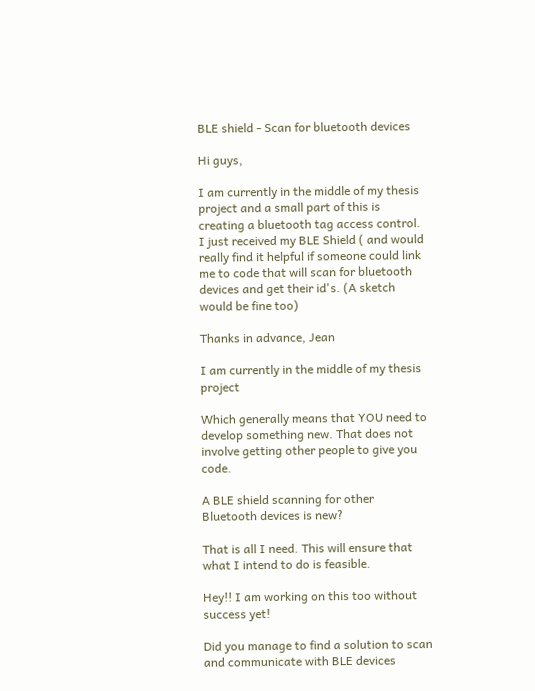BLE shield - Scan for bluetooth devices

Hi guys,

I am currently in the middle of my thesis project and a small part of this is creating a bluetooth tag access control. I just received my BLE Shield ( and would really find it helpful if someone could link me to code that will scan for bluetooth devices and get their id's. (A sketch would be fine too)

Thanks in advance, Jean

I am currently in the middle of my thesis project

Which generally means that YOU need to develop something new. That does not involve getting other people to give you code.

A BLE shield scanning for other Bluetooth devices is new?

That is all I need. This will ensure that what I intend to do is feasible.

Hey!! I am working on this too without success yet!

Did you manage to find a solution to scan and communicate with BLE devices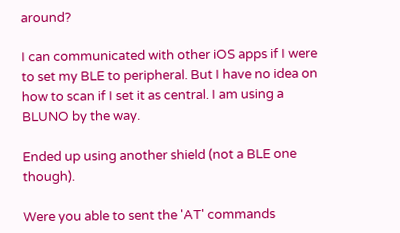around?

I can communicated with other iOS apps if I were to set my BLE to peripheral. But I have no idea on how to scan if I set it as central. I am using a BLUNO by the way.

Ended up using another shield (not a BLE one though).

Were you able to sent the 'AT' commands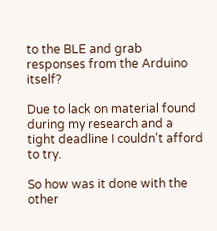to the BLE and grab responses from the Arduino itself?

Due to lack on material found during my research and a tight deadline I couldn't afford to try.

So how was it done with the other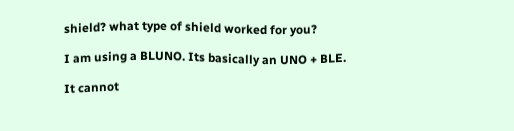shield? what type of shield worked for you?

I am using a BLUNO. Its basically an UNO + BLE.

It cannot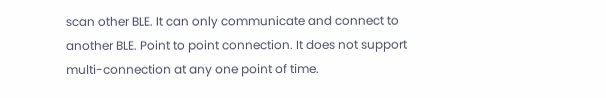scan other BLE. It can only communicate and connect to another BLE. Point to point connection. It does not support multi-connection at any one point of time.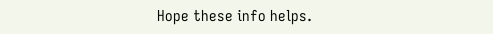Hope these info helps.